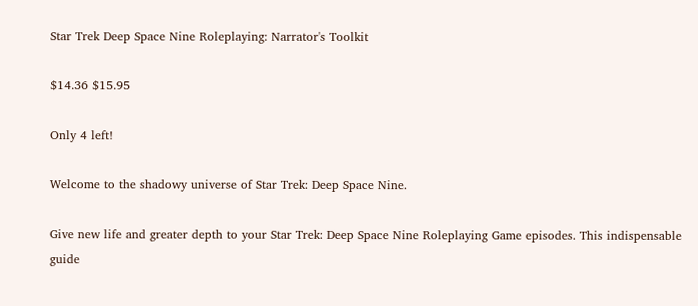Star Trek Deep Space Nine Roleplaying: Narrator's Toolkit

$14.36 $15.95

Only 4 left!

Welcome to the shadowy universe of Star Trek: Deep Space Nine.

Give new life and greater depth to your Star Trek: Deep Space Nine Roleplaying Game episodes. This indispensable guide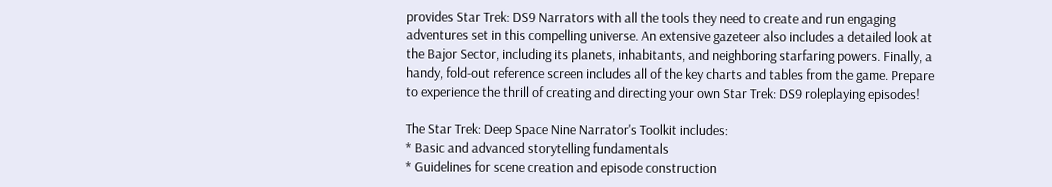provides Star Trek: DS9 Narrators with all the tools they need to create and run engaging adventures set in this compelling universe. An extensive gazeteer also includes a detailed look at the Bajor Sector, including its planets, inhabitants, and neighboring starfaring powers. Finally, a handy, fold-out reference screen includes all of the key charts and tables from the game. Prepare to experience the thrill of creating and directing your own Star Trek: DS9 roleplaying episodes!

The Star Trek: Deep Space Nine Narrator's Toolkit includes:
* Basic and advanced storytelling fundamentals
* Guidelines for scene creation and episode construction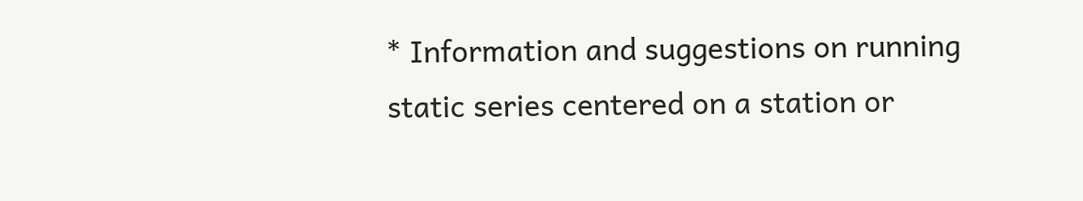* Information and suggestions on running static series centered on a station or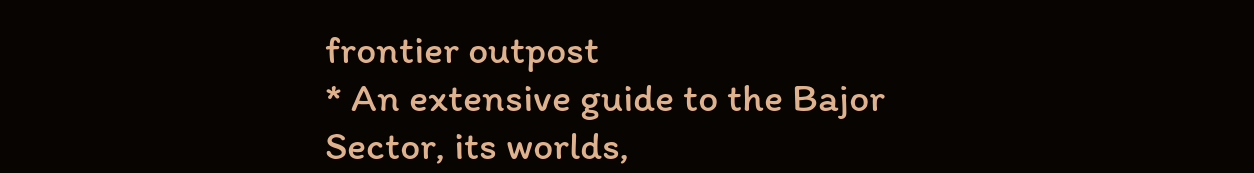frontier outpost
* An extensive guide to the Bajor Sector, its worlds,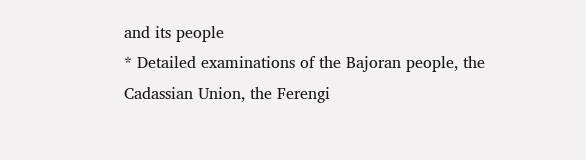and its people
* Detailed examinations of the Bajoran people, the Cadassian Union, the Ferengi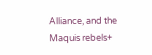Alliance, and the Maquis rebels+